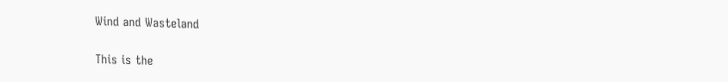Wind and Wasteland

This is the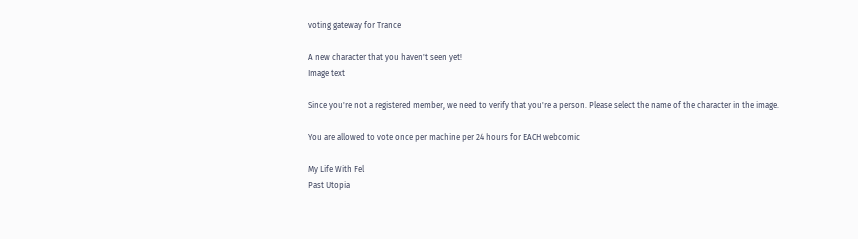voting gateway for Trance

A new character that you haven't seen yet!
Image text

Since you're not a registered member, we need to verify that you're a person. Please select the name of the character in the image.

You are allowed to vote once per machine per 24 hours for EACH webcomic

My Life With Fel
Past Utopia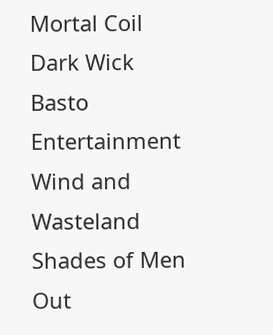Mortal Coil
Dark Wick
Basto Entertainment
Wind and Wasteland
Shades of Men
Out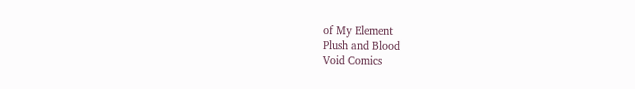of My Element
Plush and Blood
Void Comics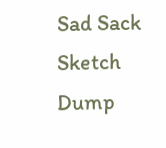Sad Sack
Sketch Dump